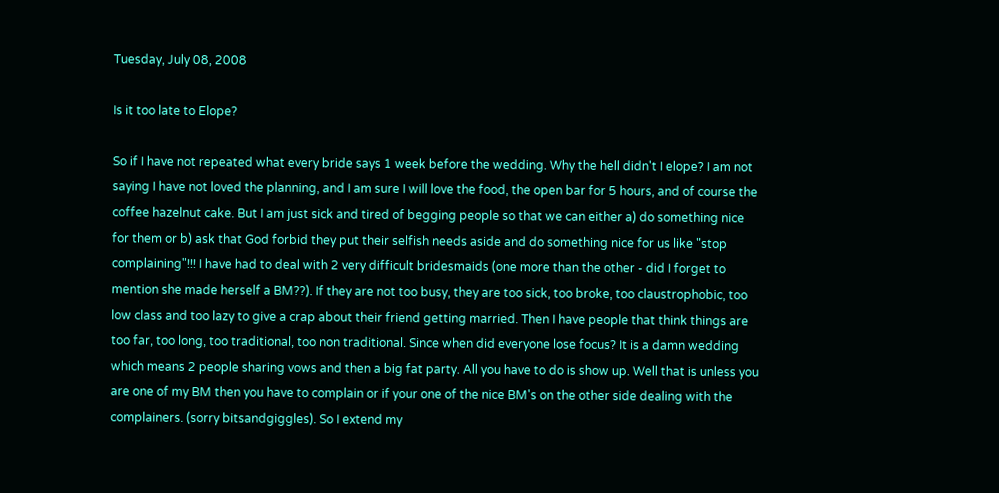Tuesday, July 08, 2008

Is it too late to Elope?

So if I have not repeated what every bride says 1 week before the wedding. Why the hell didn't I elope? I am not saying I have not loved the planning, and I am sure I will love the food, the open bar for 5 hours, and of course the coffee hazelnut cake. But I am just sick and tired of begging people so that we can either a) do something nice for them or b) ask that God forbid they put their selfish needs aside and do something nice for us like "stop complaining"!!! I have had to deal with 2 very difficult bridesmaids (one more than the other - did I forget to mention she made herself a BM??). If they are not too busy, they are too sick, too broke, too claustrophobic, too low class and too lazy to give a crap about their friend getting married. Then I have people that think things are too far, too long, too traditional, too non traditional. Since when did everyone lose focus? It is a damn wedding which means 2 people sharing vows and then a big fat party. All you have to do is show up. Well that is unless you are one of my BM then you have to complain or if your one of the nice BM's on the other side dealing with the complainers. (sorry bitsandgiggles). So I extend my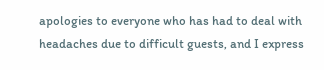apologies to everyone who has had to deal with headaches due to difficult guests, and I express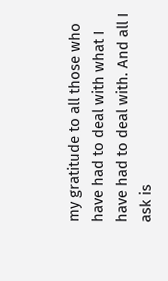my gratitude to all those who have had to deal with what I have had to deal with. And all I ask is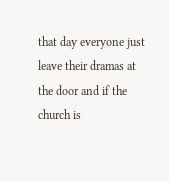that day everyone just leave their dramas at the door and if the church is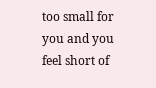too small for you and you feel short of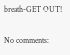breath-GET OUT!

No comments: